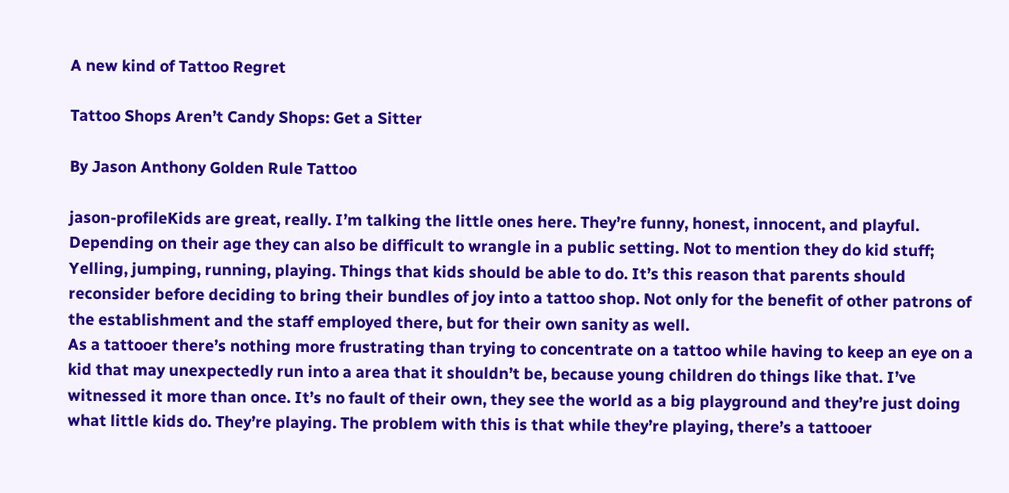A new kind of Tattoo Regret

Tattoo Shops Aren’t Candy Shops: Get a Sitter

By Jason Anthony Golden Rule Tattoo

jason-profileKids are great, really. I’m talking the little ones here. They’re funny, honest, innocent, and playful. Depending on their age they can also be difficult to wrangle in a public setting. Not to mention they do kid stuff; Yelling, jumping, running, playing. Things that kids should be able to do. It’s this reason that parents should reconsider before deciding to bring their bundles of joy into a tattoo shop. Not only for the benefit of other patrons of the establishment and the staff employed there, but for their own sanity as well.
As a tattooer there’s nothing more frustrating than trying to concentrate on a tattoo while having to keep an eye on a kid that may unexpectedly run into a area that it shouldn’t be, because young children do things like that. I’ve witnessed it more than once. It’s no fault of their own, they see the world as a big playground and they’re just doing what little kids do. They’re playing. The problem with this is that while they’re playing, there’s a tattooer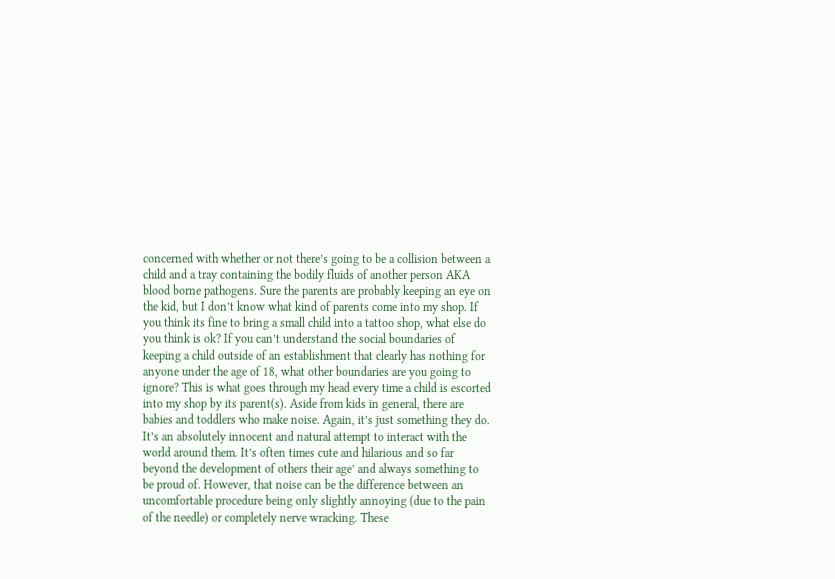concerned with whether or not there’s going to be a collision between a child and a tray containing the bodily fluids of another person AKA blood borne pathogens. Sure the parents are probably keeping an eye on the kid, but I don’t know what kind of parents come into my shop. If you think its fine to bring a small child into a tattoo shop, what else do you think is ok? If you can’t understand the social boundaries of keeping a child outside of an establishment that clearly has nothing for anyone under the age of 18, what other boundaries are you going to ignore? This is what goes through my head every time a child is escorted into my shop by its parent(s). Aside from kids in general, there are babies and toddlers who make noise. Again, it’s just something they do. It’s an absolutely innocent and natural attempt to interact with the world around them. It’s often times cute and hilarious and so far beyond the development of others their age’ and always something to be proud of. However, that noise can be the difference between an uncomfortable procedure being only slightly annoying (due to the pain of the needle) or completely nerve wracking. These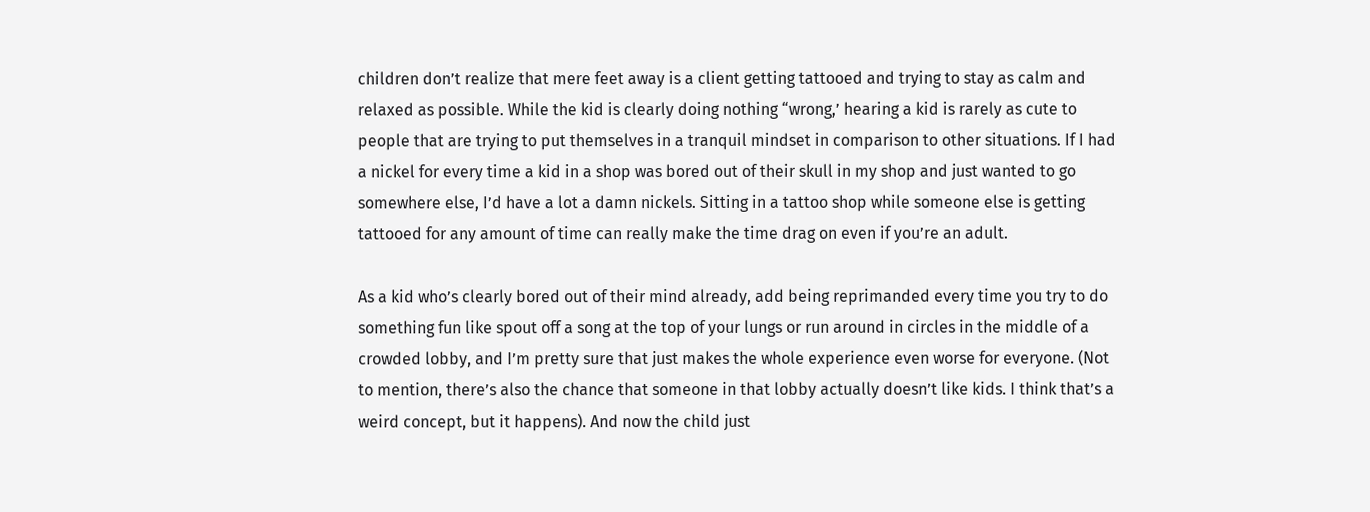children don’t realize that mere feet away is a client getting tattooed and trying to stay as calm and relaxed as possible. While the kid is clearly doing nothing “wrong,’ hearing a kid is rarely as cute to people that are trying to put themselves in a tranquil mindset in comparison to other situations. If I had a nickel for every time a kid in a shop was bored out of their skull in my shop and just wanted to go somewhere else, I’d have a lot a damn nickels. Sitting in a tattoo shop while someone else is getting tattooed for any amount of time can really make the time drag on even if you’re an adult.

As a kid who’s clearly bored out of their mind already, add being reprimanded every time you try to do something fun like spout off a song at the top of your lungs or run around in circles in the middle of a crowded lobby, and I’m pretty sure that just makes the whole experience even worse for everyone. (Not to mention, there’s also the chance that someone in that lobby actually doesn’t like kids. I think that’s a weird concept, but it happens). And now the child just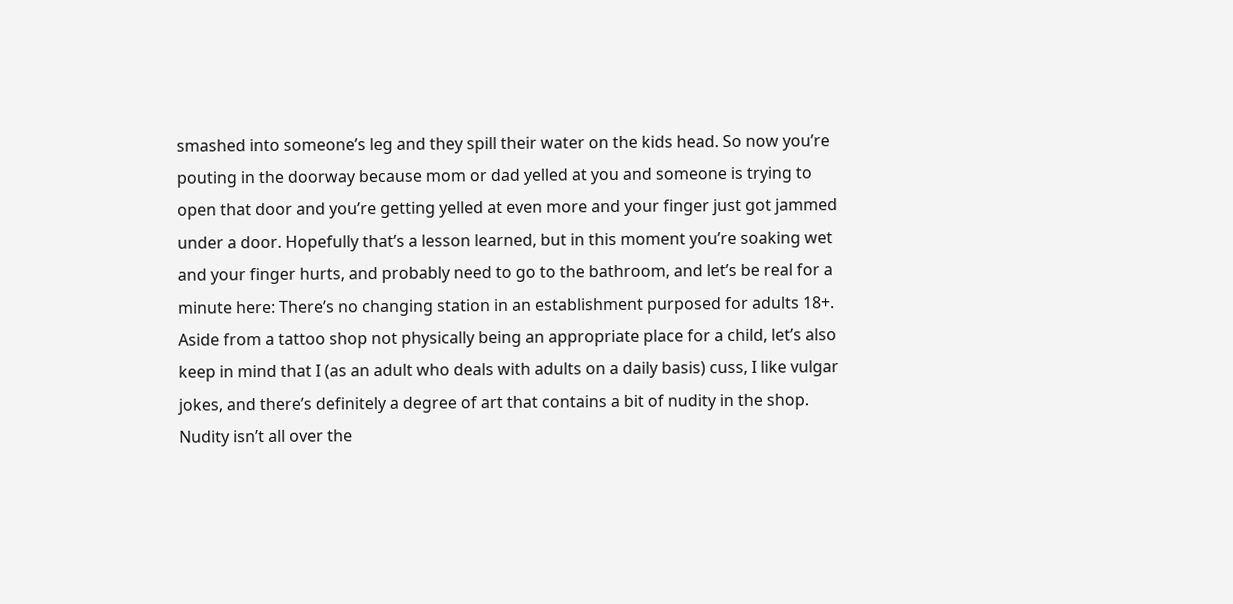smashed into someone’s leg and they spill their water on the kids head. So now you’re pouting in the doorway because mom or dad yelled at you and someone is trying to open that door and you’re getting yelled at even more and your finger just got jammed under a door. Hopefully that’s a lesson learned, but in this moment you’re soaking wet and your finger hurts, and probably need to go to the bathroom, and let’s be real for a minute here: There’s no changing station in an establishment purposed for adults 18+.  Aside from a tattoo shop not physically being an appropriate place for a child, let’s also keep in mind that I (as an adult who deals with adults on a daily basis) cuss, I like vulgar jokes, and there’s definitely a degree of art that contains a bit of nudity in the shop. Nudity isn’t all over the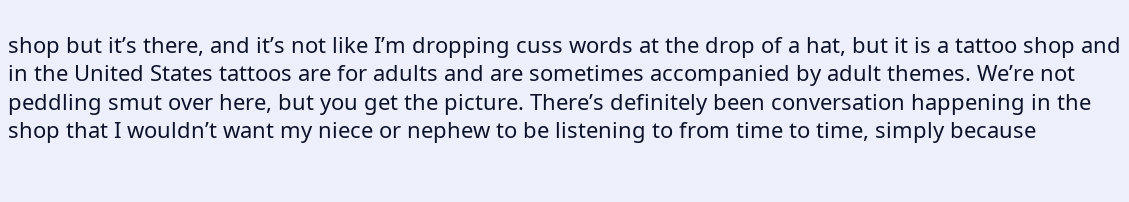shop but it’s there, and it’s not like I’m dropping cuss words at the drop of a hat, but it is a tattoo shop and in the United States tattoos are for adults and are sometimes accompanied by adult themes. We’re not peddling smut over here, but you get the picture. There’s definitely been conversation happening in the shop that I wouldn’t want my niece or nephew to be listening to from time to time, simply because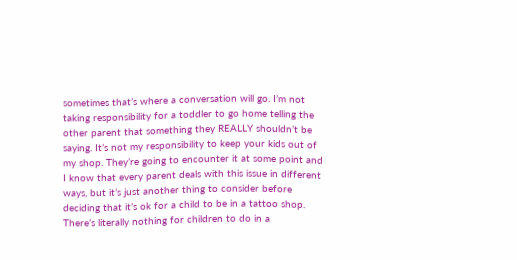sometimes that’s where a conversation will go. I’m not taking responsibility for a toddler to go home telling the other parent that something they REALLY shouldn’t be saying. It’s not my responsibility to keep your kids out of my shop. They’re going to encounter it at some point and I know that every parent deals with this issue in different ways, but it’s just another thing to consider before deciding that it’s ok for a child to be in a tattoo shop. There’s literally nothing for children to do in a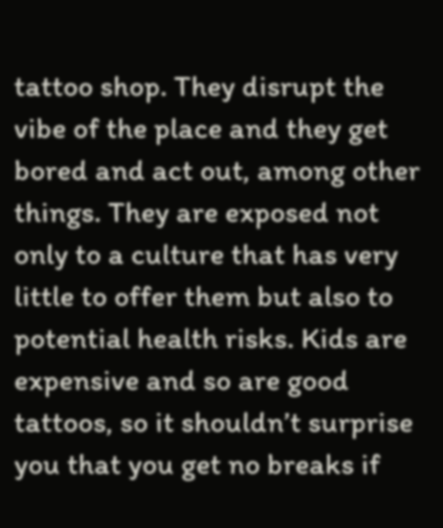tattoo shop. They disrupt the vibe of the place and they get bored and act out, among other things. They are exposed not only to a culture that has very little to offer them but also to potential health risks. Kids are expensive and so are good tattoos, so it shouldn’t surprise you that you get no breaks if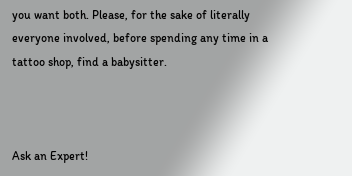you want both. Please, for the sake of literally everyone involved, before spending any time in a tattoo shop, find a babysitter.



Ask an Expert!